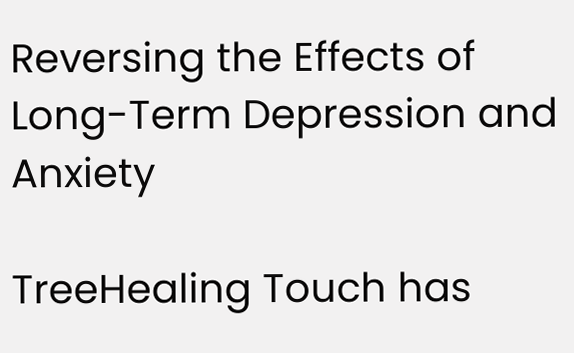Reversing the Effects of Long-Term Depression and Anxiety

TreeHealing Touch has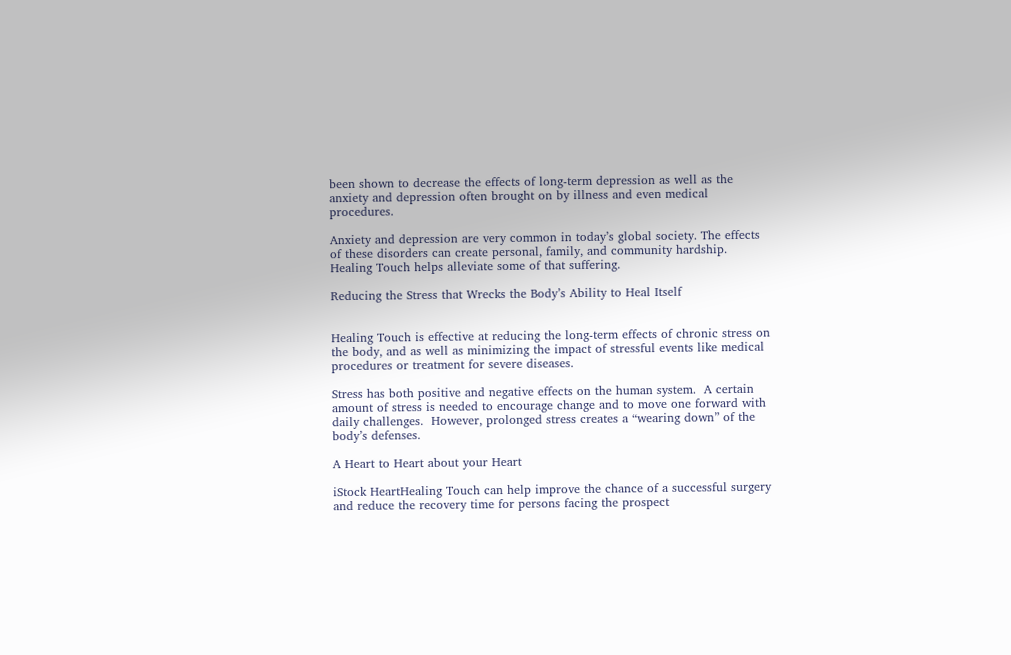been shown to decrease the effects of long-term depression as well as the anxiety and depression often brought on by illness and even medical procedures.

Anxiety and depression are very common in today’s global society. The effects of these disorders can create personal, family, and community hardship.  Healing Touch helps alleviate some of that suffering.

Reducing the Stress that Wrecks the Body’s Ability to Heal Itself


Healing Touch is effective at reducing the long-term effects of chronic stress on the body, and as well as minimizing the impact of stressful events like medical procedures or treatment for severe diseases.

Stress has both positive and negative effects on the human system.  A certain amount of stress is needed to encourage change and to move one forward with daily challenges.  However, prolonged stress creates a “wearing down” of the body’s defenses.

A Heart to Heart about your Heart

iStock HeartHealing Touch can help improve the chance of a successful surgery and reduce the recovery time for persons facing the prospect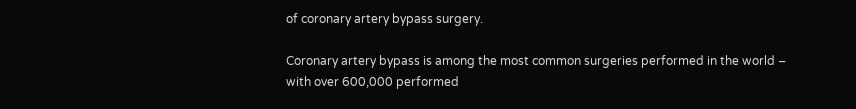of coronary artery bypass surgery.

Coronary artery bypass is among the most common surgeries performed in the world – with over 600,000 performed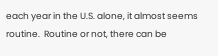each year in the U.S. alone, it almost seems routine.  Routine or not, there can be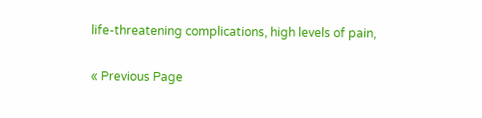life-threatening complications, high levels of pain,

« Previous Page